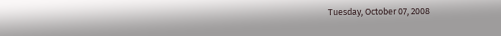Tuesday, October 07, 2008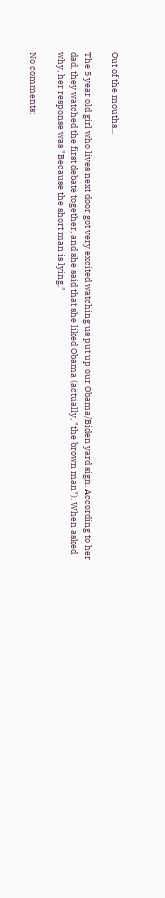Out of the mouths...

The 5 year old girl who lives next door got very excited watching us put up our Obama/Biden yard sign. According to her dad, they watched the first debate together, and she said that she liked Obama (actually, "the brown man"). When asked why, her response was "Because the short man is lying."

No comments: